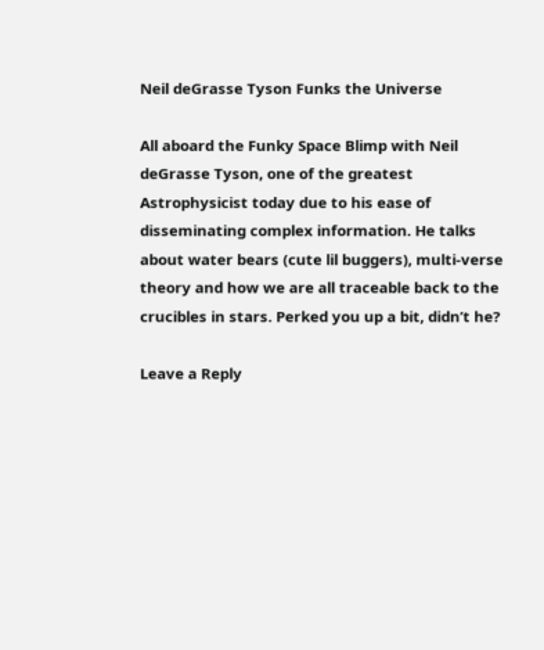Neil deGrasse Tyson Funks the Universe

All aboard the Funky Space Blimp with Neil deGrasse Tyson, one of the greatest Astrophysicist today due to his ease of disseminating complex information. He talks about water bears (cute lil buggers), multi-verse theory and how we are all traceable back to the crucibles in stars. Perked you up a bit, didn’t he?

Leave a Reply